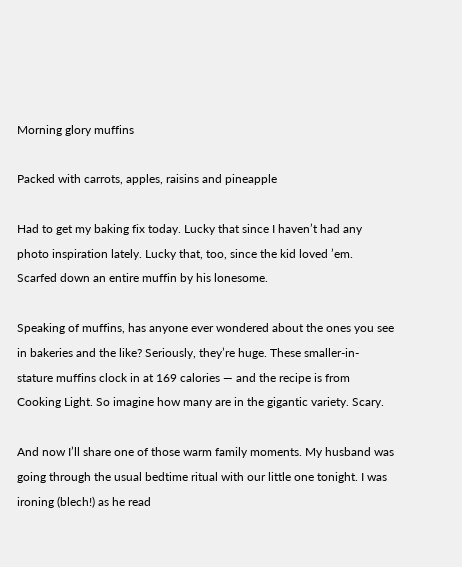Morning glory muffins

Packed with carrots, apples, raisins and pineapple

Had to get my baking fix today. Lucky that since I haven’t had any photo inspiration lately. Lucky that, too, since the kid loved ’em. Scarfed down an entire muffin by his lonesome.

Speaking of muffins, has anyone ever wondered about the ones you see in bakeries and the like? Seriously, they’re huge. These smaller-in-stature muffins clock in at 169 calories — and the recipe is from Cooking Light. So imagine how many are in the gigantic variety. Scary.

And now I’ll share one of those warm family moments. My husband was going through the usual bedtime ritual with our little one tonight. I was ironing (blech!) as he read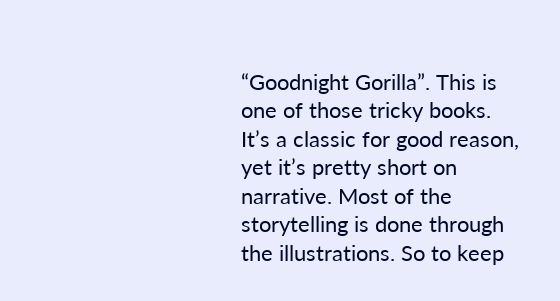“Goodnight Gorilla”. This is one of those tricky books. It’s a classic for good reason, yet it’s pretty short on narrative. Most of the storytelling is done through the illustrations. So to keep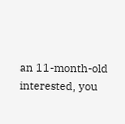an 11-month-old interested, you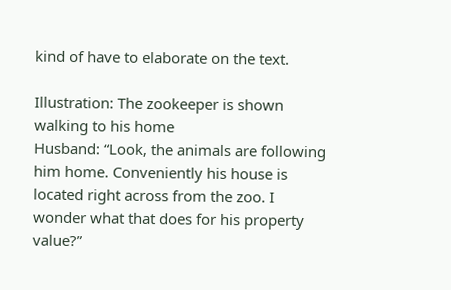kind of have to elaborate on the text.

Illustration: The zookeeper is shown walking to his home
Husband: “Look, the animals are following him home. Conveniently his house is located right across from the zoo. I wonder what that does for his property value?”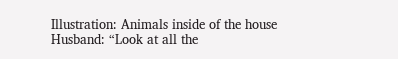Illustration: Animals inside of the house
Husband: “Look at all the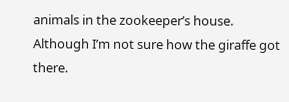animals in the zookeeper’s house. Although I’m not sure how the giraffe got there.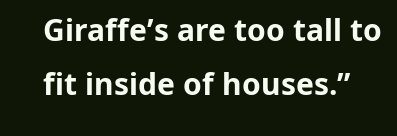Giraffe’s are too tall to fit inside of houses.”